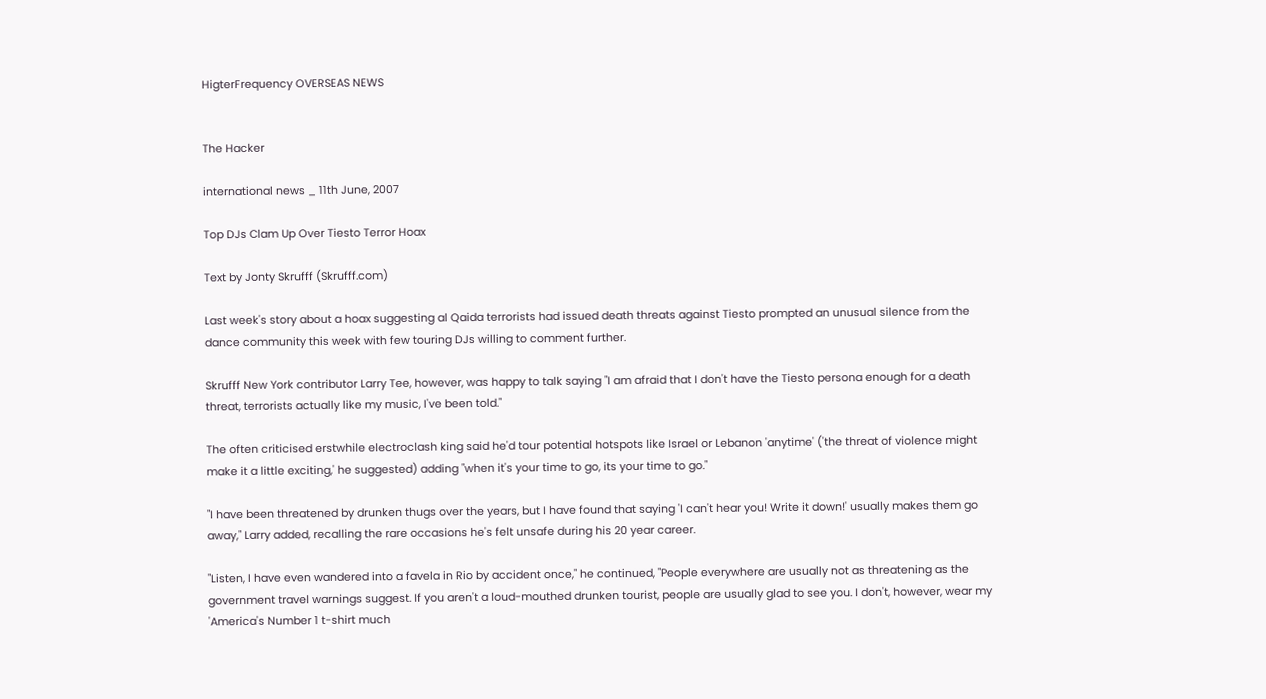HigterFrequency OVERSEAS NEWS


The Hacker

international news _ 11th June, 2007

Top DJs Clam Up Over Tiesto Terror Hoax

Text by Jonty Skrufff (Skrufff.com)

Last week's story about a hoax suggesting al Qaida terrorists had issued death threats against Tiesto prompted an unusual silence from the dance community this week with few touring DJs willing to comment further.

Skrufff New York contributor Larry Tee, however, was happy to talk saying "I am afraid that I don't have the Tiesto persona enough for a death threat, terrorists actually like my music, I've been told."

The often criticised erstwhile electroclash king said he'd tour potential hotspots like Israel or Lebanon 'anytime' ('the threat of violence might make it a little exciting,' he suggested) adding "when it's your time to go, its your time to go."

"I have been threatened by drunken thugs over the years, but I have found that saying 'I can't hear you! Write it down!' usually makes them go away," Larry added, recalling the rare occasions he's felt unsafe during his 20 year career.

"Listen, I have even wandered into a favela in Rio by accident once," he continued, "People everywhere are usually not as threatening as the government travel warnings suggest. If you aren't a loud-mouthed drunken tourist, people are usually glad to see you. I don't, however, wear my 'America's Number 1 t-shirt much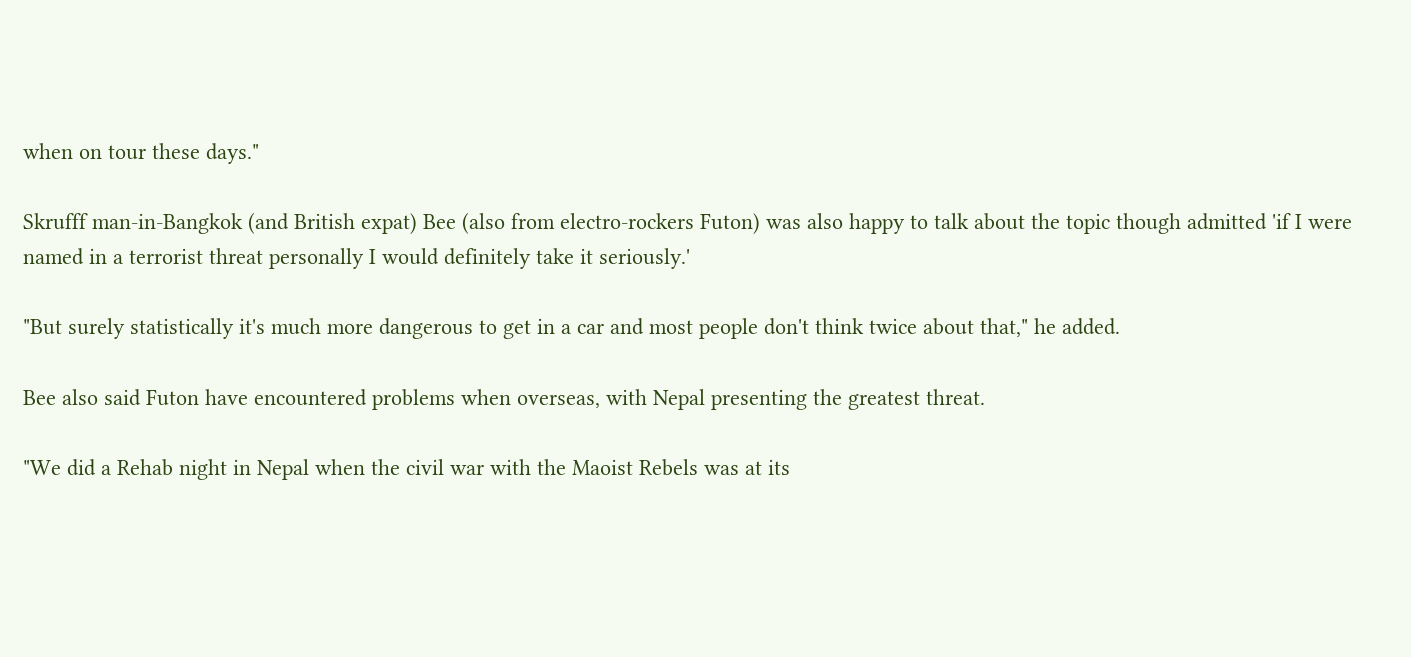when on tour these days."

Skrufff man-in-Bangkok (and British expat) Bee (also from electro-rockers Futon) was also happy to talk about the topic though admitted 'if I were named in a terrorist threat personally I would definitely take it seriously.'

"But surely statistically it's much more dangerous to get in a car and most people don't think twice about that," he added.

Bee also said Futon have encountered problems when overseas, with Nepal presenting the greatest threat.

"We did a Rehab night in Nepal when the civil war with the Maoist Rebels was at its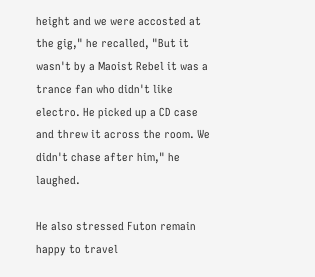height and we were accosted at the gig," he recalled, "But it wasn't by a Maoist Rebel it was a trance fan who didn't like electro. He picked up a CD case and threw it across the room. We didn't chase after him," he laughed.

He also stressed Futon remain happy to travel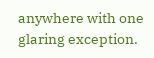anywhere with one glaring exception.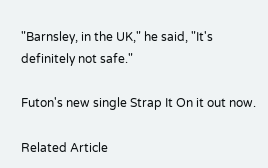"Barnsley, in the UK," he said, "It's definitely not safe."

Futon's new single Strap It On it out now.

Related Article